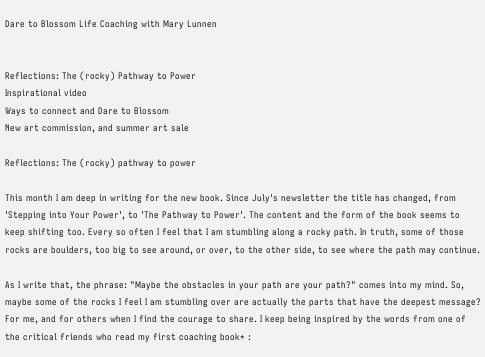Dare to Blossom Life Coaching with Mary Lunnen


Reflections: The (rocky) Pathway to Power
Inspirational video
Ways to connect and Dare to Blossom
New art commission, and summer art sale

Reflections: The (rocky) pathway to power

This month I am deep in writing for the new book. Since July's newsletter the title has changed, from 'Stepping into Your Power', to 'The Pathway to Power'. The content and the form of the book seems to keep shifting too. Every so often I feel that I am stumbling along a rocky path. In truth, some of those rocks are boulders, too big to see around, or over, to the other side, to see where the path may continue.

As I write that, the phrase: "Maybe the obstacles in your path are your path?" comes into my mind. So, maybe some of the rocks I feel I am stumbling over are actually the parts that have the deepest message? For me, and for others when I find the courage to share. I keep being inspired by the words from one of the critical friends who read my first coaching book* :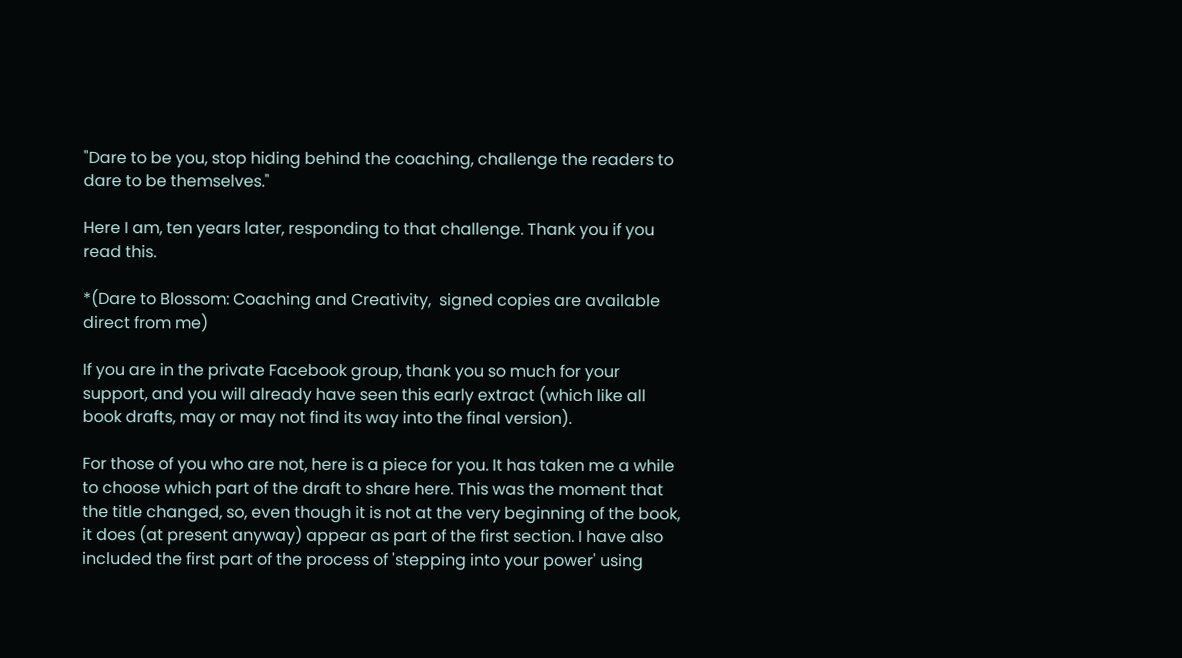"Dare to be you, stop hiding behind the coaching, challenge the readers to dare to be themselves."

Here I am, ten years later, responding to that challenge. Thank you if you read this.

*(Dare to Blossom: Coaching and Creativity,  signed copies are available direct from me)

If you are in the private Facebook group, thank you so much for your support, and you will already have seen this early extract (which like all book drafts, may or may not find its way into the final version).

For those of you who are not, here is a piece for you. It has taken me a while to choose which part of the draft to share here. This was the moment that the title changed, so, even though it is not at the very beginning of the book, it does (at present anyway) appear as part of the first section. I have also included the first part of the process of 'stepping into your power' using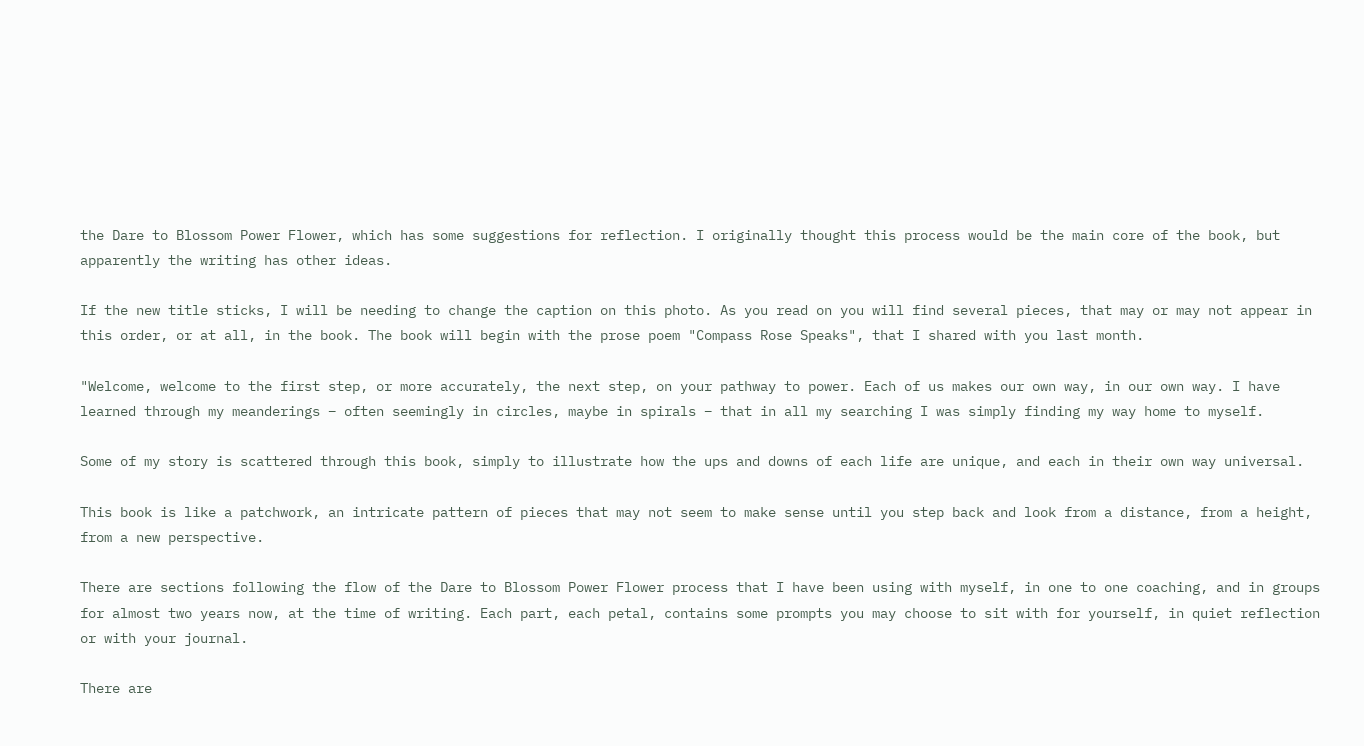the Dare to Blossom Power Flower, which has some suggestions for reflection. I originally thought this process would be the main core of the book, but apparently the writing has other ideas.

If the new title sticks, I will be needing to change the caption on this photo. As you read on you will find several pieces, that may or may not appear in this order, or at all, in the book. The book will begin with the prose poem "Compass Rose Speaks", that I shared with you last month.

"Welcome, welcome to the first step, or more accurately, the next step, on your pathway to power. Each of us makes our own way, in our own way. I have learned through my meanderings – often seemingly in circles, maybe in spirals – that in all my searching I was simply finding my way home to myself.

Some of my story is scattered through this book, simply to illustrate how the ups and downs of each life are unique, and each in their own way universal.

This book is like a patchwork, an intricate pattern of pieces that may not seem to make sense until you step back and look from a distance, from a height, from a new perspective.

There are sections following the flow of the Dare to Blossom Power Flower process that I have been using with myself, in one to one coaching, and in groups for almost two years now, at the time of writing. Each part, each petal, contains some prompts you may choose to sit with for yourself, in quiet reflection or with your journal.

There are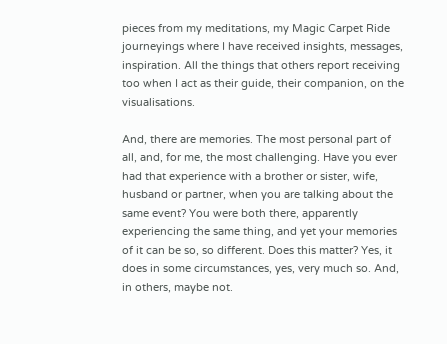pieces from my meditations, my Magic Carpet Ride journeyings where I have received insights, messages, inspiration. All the things that others report receiving too when I act as their guide, their companion, on the visualisations.

And, there are memories. The most personal part of all, and, for me, the most challenging. Have you ever had that experience with a brother or sister, wife, husband or partner, when you are talking about the same event? You were both there, apparently experiencing the same thing, and yet your memories of it can be so, so different. Does this matter? Yes, it does in some circumstances, yes, very much so. And, in others, maybe not.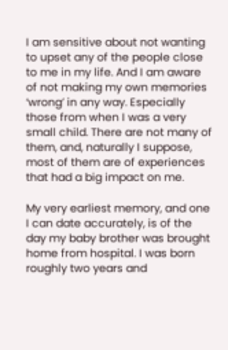I am sensitive about not wanting to upset any of the people close to me in my life. And I am aware of not making my own memories ‘wrong’ in any way. Especially those from when I was a very small child. There are not many of them, and, naturally I suppose, most of them are of experiences that had a big impact on me.

My very earliest memory, and one I can date accurately, is of the day my baby brother was brought home from hospital. I was born roughly two years and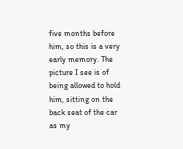five months before him, so this is a very early memory. The picture I see is of being allowed to hold him, sitting on the back seat of the car as my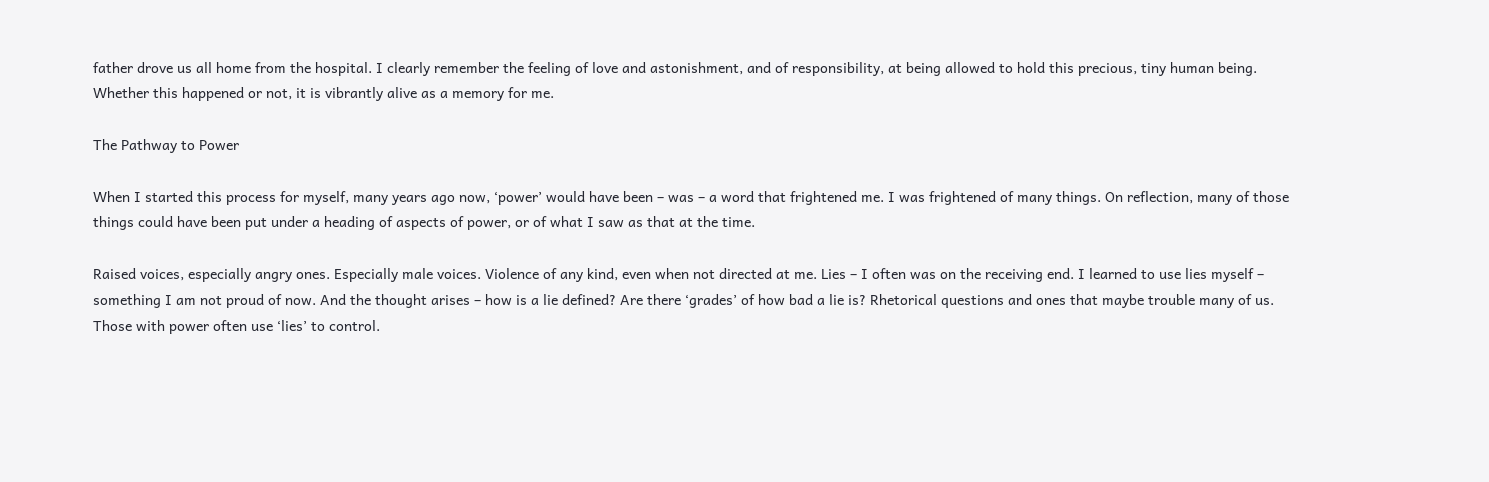father drove us all home from the hospital. I clearly remember the feeling of love and astonishment, and of responsibility, at being allowed to hold this precious, tiny human being. Whether this happened or not, it is vibrantly alive as a memory for me.

The Pathway to Power

When I started this process for myself, many years ago now, ‘power’ would have been – was – a word that frightened me. I was frightened of many things. On reflection, many of those things could have been put under a heading of aspects of power, or of what I saw as that at the time.

Raised voices, especially angry ones. Especially male voices. Violence of any kind, even when not directed at me. Lies – I often was on the receiving end. I learned to use lies myself – something I am not proud of now. And the thought arises – how is a lie defined? Are there ‘grades’ of how bad a lie is? Rhetorical questions and ones that maybe trouble many of us. Those with power often use ‘lies’ to control.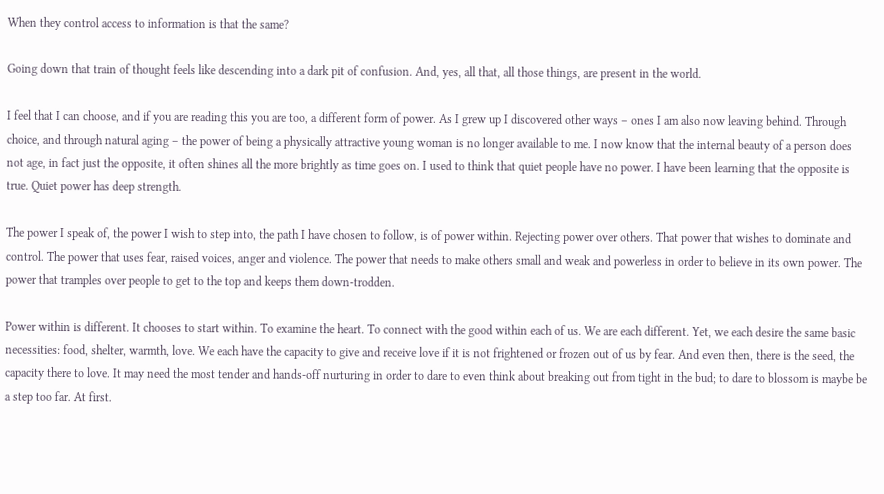When they control access to information is that the same?

Going down that train of thought feels like descending into a dark pit of confusion. And, yes, all that, all those things, are present in the world.

I feel that I can choose, and if you are reading this you are too, a different form of power. As I grew up I discovered other ways – ones I am also now leaving behind. Through choice, and through natural aging – the power of being a physically attractive young woman is no longer available to me. I now know that the internal beauty of a person does not age, in fact just the opposite, it often shines all the more brightly as time goes on. I used to think that quiet people have no power. I have been learning that the opposite is true. Quiet power has deep strength.

The power I speak of, the power I wish to step into, the path I have chosen to follow, is of power within. Rejecting power over others. That power that wishes to dominate and control. The power that uses fear, raised voices, anger and violence. The power that needs to make others small and weak and powerless in order to believe in its own power. The power that tramples over people to get to the top and keeps them down-trodden.

Power within is different. It chooses to start within. To examine the heart. To connect with the good within each of us. We are each different. Yet, we each desire the same basic necessities: food, shelter, warmth, love. We each have the capacity to give and receive love if it is not frightened or frozen out of us by fear. And even then, there is the seed, the capacity there to love. It may need the most tender and hands-off nurturing in order to dare to even think about breaking out from tight in the bud; to dare to blossom is maybe be a step too far. At first.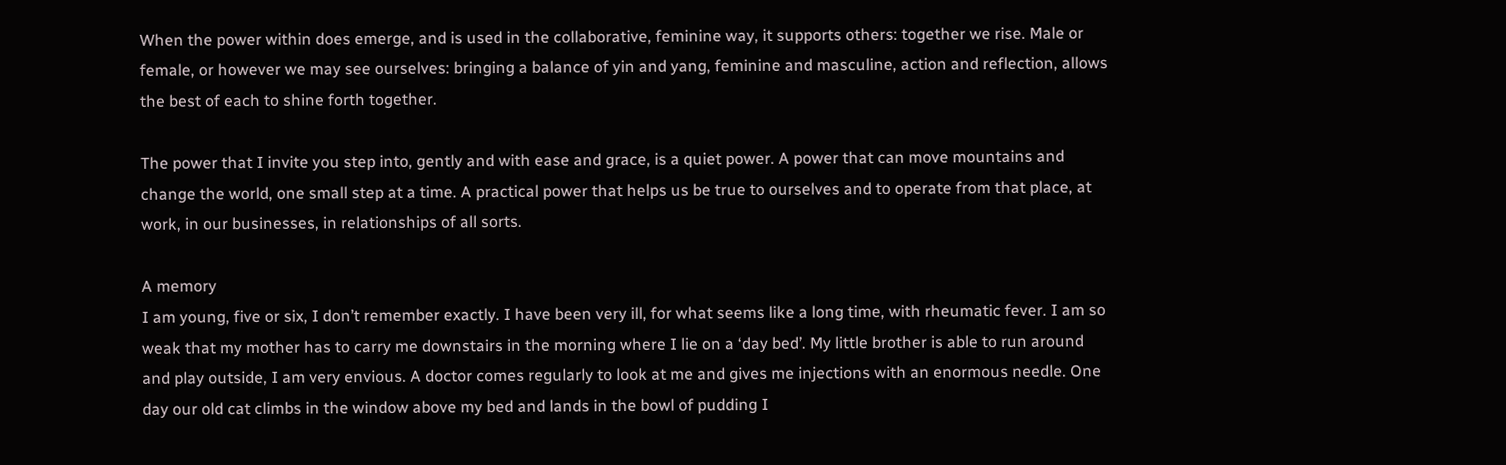When the power within does emerge, and is used in the collaborative, feminine way, it supports others: together we rise. Male or female, or however we may see ourselves: bringing a balance of yin and yang, feminine and masculine, action and reflection, allows the best of each to shine forth together.

The power that I invite you step into, gently and with ease and grace, is a quiet power. A power that can move mountains and change the world, one small step at a time. A practical power that helps us be true to ourselves and to operate from that place, at work, in our businesses, in relationships of all sorts.

A memory
I am young, five or six, I don’t remember exactly. I have been very ill, for what seems like a long time, with rheumatic fever. I am so weak that my mother has to carry me downstairs in the morning where I lie on a ‘day bed’. My little brother is able to run around and play outside, I am very envious. A doctor comes regularly to look at me and gives me injections with an enormous needle. One day our old cat climbs in the window above my bed and lands in the bowl of pudding I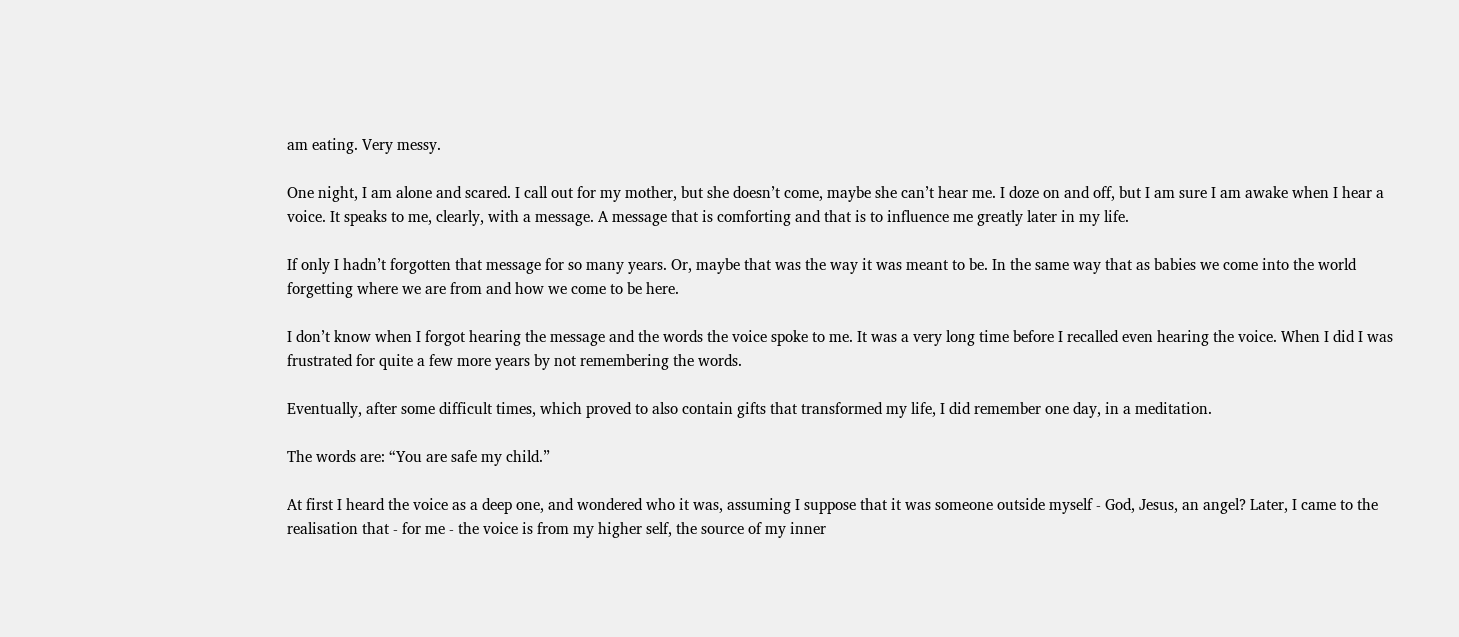am eating. Very messy.

One night, I am alone and scared. I call out for my mother, but she doesn’t come, maybe she can’t hear me. I doze on and off, but I am sure I am awake when I hear a voice. It speaks to me, clearly, with a message. A message that is comforting and that is to influence me greatly later in my life.

If only I hadn’t forgotten that message for so many years. Or, maybe that was the way it was meant to be. In the same way that as babies we come into the world forgetting where we are from and how we come to be here.

I don’t know when I forgot hearing the message and the words the voice spoke to me. It was a very long time before I recalled even hearing the voice. When I did I was frustrated for quite a few more years by not remembering the words.

Eventually, after some difficult times, which proved to also contain gifts that transformed my life, I did remember one day, in a meditation.

The words are: “You are safe my child.”

At first I heard the voice as a deep one, and wondered who it was, assuming I suppose that it was someone outside myself - God, Jesus, an angel? Later, I came to the realisation that - for me - the voice is from my higher self, the source of my inner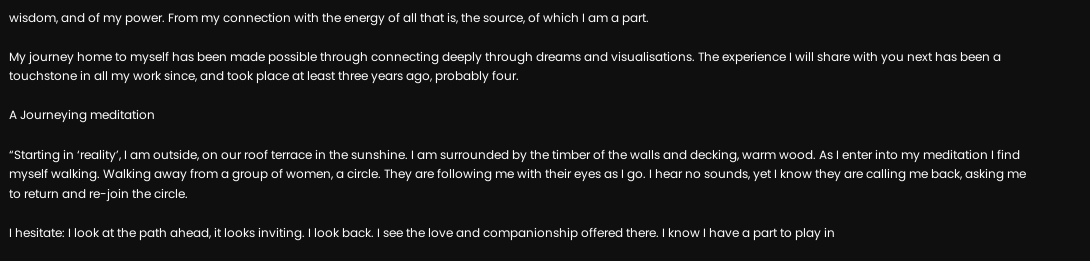wisdom, and of my power. From my connection with the energy of all that is, the source, of which I am a part.

My journey home to myself has been made possible through connecting deeply through dreams and visualisations. The experience I will share with you next has been a touchstone in all my work since, and took place at least three years ago, probably four.

A Journeying meditation

“Starting in ‘reality’, I am outside, on our roof terrace in the sunshine. I am surrounded by the timber of the walls and decking, warm wood. As I enter into my meditation I find myself walking. Walking away from a group of women, a circle. They are following me with their eyes as I go. I hear no sounds, yet I know they are calling me back, asking me to return and re-join the circle.

I hesitate: I look at the path ahead, it looks inviting. I look back. I see the love and companionship offered there. I know I have a part to play in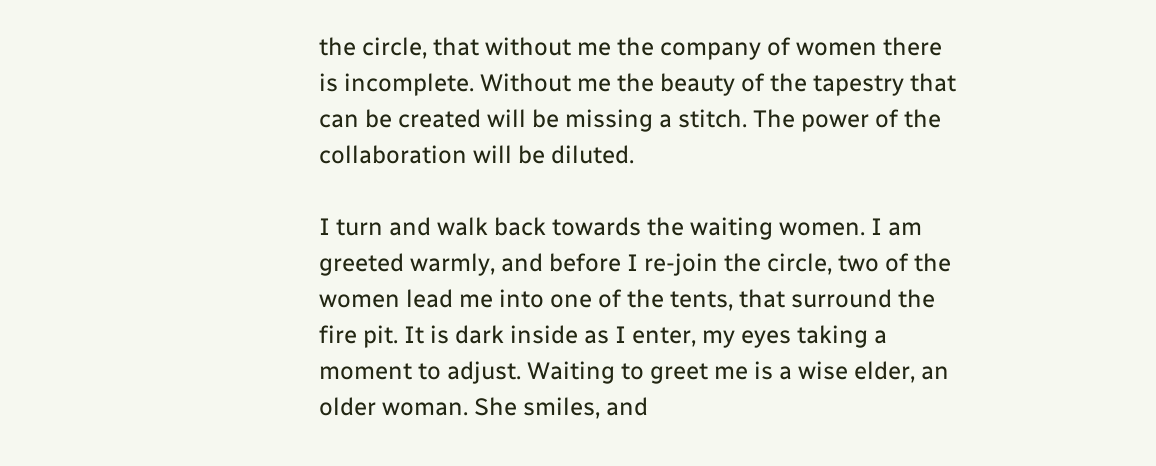the circle, that without me the company of women there is incomplete. Without me the beauty of the tapestry that can be created will be missing a stitch. The power of the collaboration will be diluted.

I turn and walk back towards the waiting women. I am greeted warmly, and before I re-join the circle, two of the women lead me into one of the tents, that surround the fire pit. It is dark inside as I enter, my eyes taking a moment to adjust. Waiting to greet me is a wise elder, an older woman. She smiles, and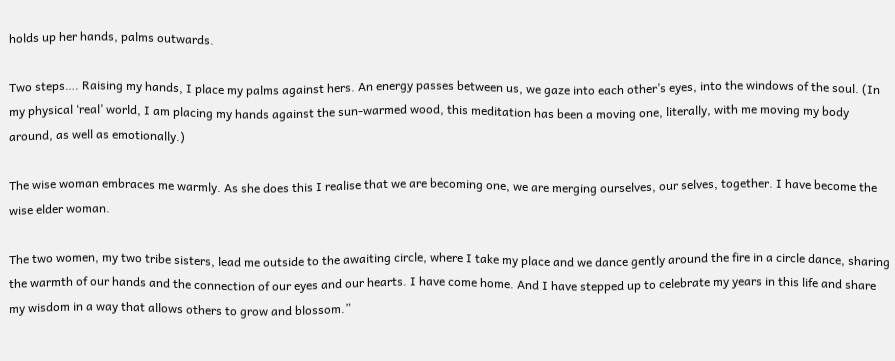holds up her hands, palms outwards.

Two steps…. Raising my hands, I place my palms against hers. An energy passes between us, we gaze into each other’s eyes, into the windows of the soul. (In my physical ‘real’ world, I am placing my hands against the sun-warmed wood, this meditation has been a moving one, literally, with me moving my body around, as well as emotionally.)

The wise woman embraces me warmly. As she does this I realise that we are becoming one, we are merging ourselves, our selves, together. I have become the wise elder woman.

The two women, my two tribe sisters, lead me outside to the awaiting circle, where I take my place and we dance gently around the fire in a circle dance, sharing the warmth of our hands and the connection of our eyes and our hearts. I have come home. And I have stepped up to celebrate my years in this life and share my wisdom in a way that allows others to grow and blossom.”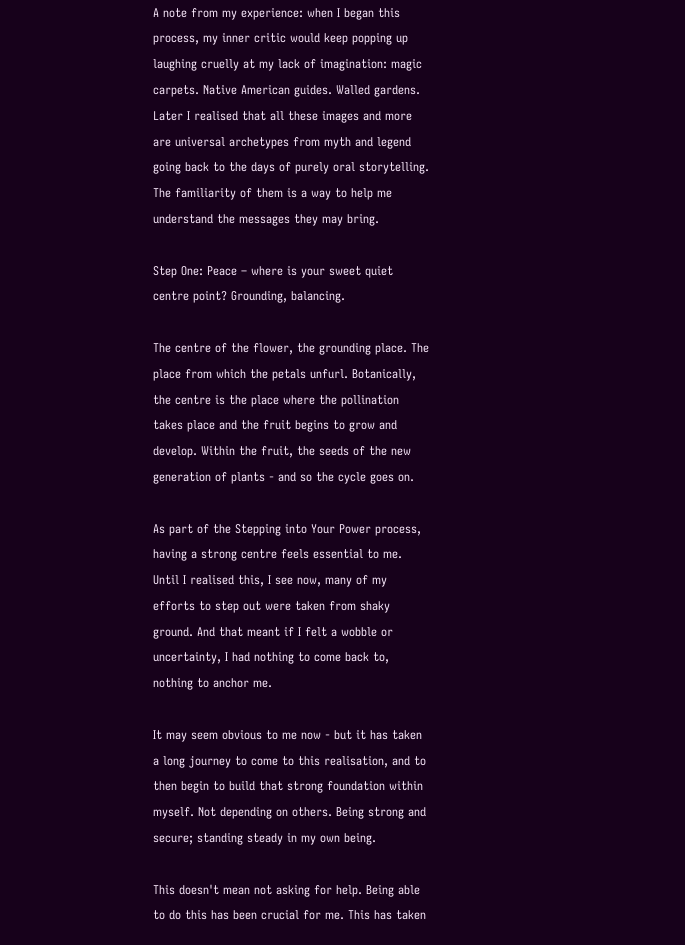A note from my experience: when I began this process, my inner critic would keep popping up laughing cruelly at my lack of imagination: magic carpets. Native American guides. Walled gardens. Later I realised that all these images and more are universal archetypes from myth and legend going back to the days of purely oral storytelling. The familiarity of them is a way to help me understand the messages they may bring.

Step One: Peace – where is your sweet quiet centre point? Grounding, balancing.

The centre of the flower, the grounding place. The place from which the petals unfurl. Botanically, the centre is the place where the pollination takes place and the fruit begins to grow and develop. Within the fruit, the seeds of the new generation of plants - and so the cycle goes on.

As part of the Stepping into Your Power process, having a strong centre feels essential to me. Until I realised this, I see now, many of my efforts to step out were taken from shaky ground. And that meant if I felt a wobble or uncertainty, I had nothing to come back to, nothing to anchor me.

It may seem obvious to me now - but it has taken a long journey to come to this realisation, and to then begin to build that strong foundation within myself. Not depending on others. Being strong and secure; standing steady in my own being.

This doesn't mean not asking for help. Being able to do this has been crucial for me. This has taken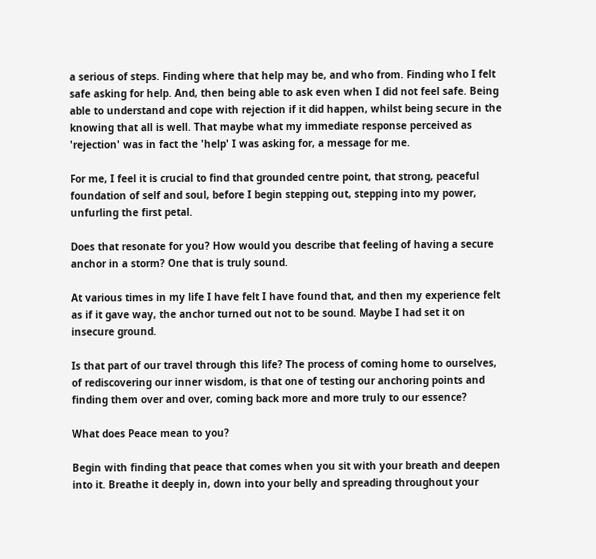a serious of steps. Finding where that help may be, and who from. Finding who I felt safe asking for help. And, then being able to ask even when I did not feel safe. Being able to understand and cope with rejection if it did happen, whilst being secure in the knowing that all is well. That maybe what my immediate response perceived as 'rejection' was in fact the 'help' I was asking for, a message for me.

For me, I feel it is crucial to find that grounded centre point, that strong, peaceful foundation of self and soul, before I begin stepping out, stepping into my power, unfurling the first petal.

Does that resonate for you? How would you describe that feeling of having a secure anchor in a storm? One that is truly sound.

At various times in my life I have felt I have found that, and then my experience felt as if it gave way, the anchor turned out not to be sound. Maybe I had set it on insecure ground.

Is that part of our travel through this life? The process of coming home to ourselves, of rediscovering our inner wisdom, is that one of testing our anchoring points and finding them over and over, coming back more and more truly to our essence?

What does Peace mean to you?

Begin with finding that peace that comes when you sit with your breath and deepen into it. Breathe it deeply in, down into your belly and spreading throughout your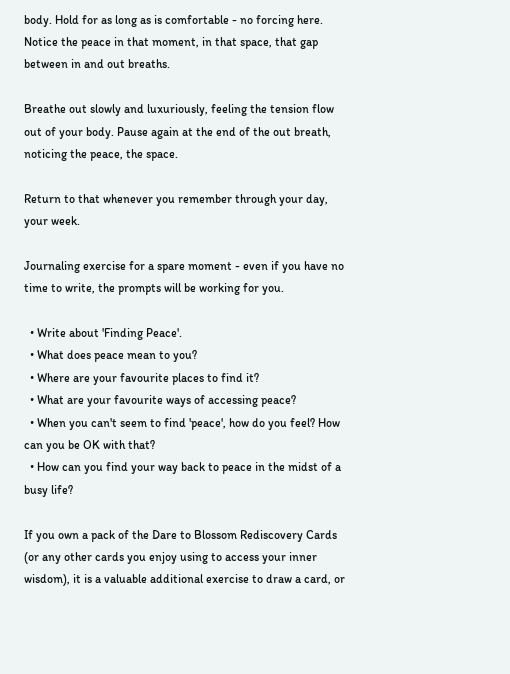body. Hold for as long as is comfortable - no forcing here. Notice the peace in that moment, in that space, that gap between in and out breaths.

Breathe out slowly and luxuriously, feeling the tension flow out of your body. Pause again at the end of the out breath, noticing the peace, the space.

Return to that whenever you remember through your day, your week.

Journaling exercise for a spare moment - even if you have no time to write, the prompts will be working for you.

  • Write about 'Finding Peace'.
  • What does peace mean to you?
  • Where are your favourite places to find it?
  • What are your favourite ways of accessing peace?
  • When you can't seem to find 'peace', how do you feel? How can you be OK with that?
  • How can you find your way back to peace in the midst of a busy life?

If you own a pack of the Dare to Blossom Rediscovery Cards (or any other cards you enjoy using to access your inner wisdom), it is a valuable additional exercise to draw a card, or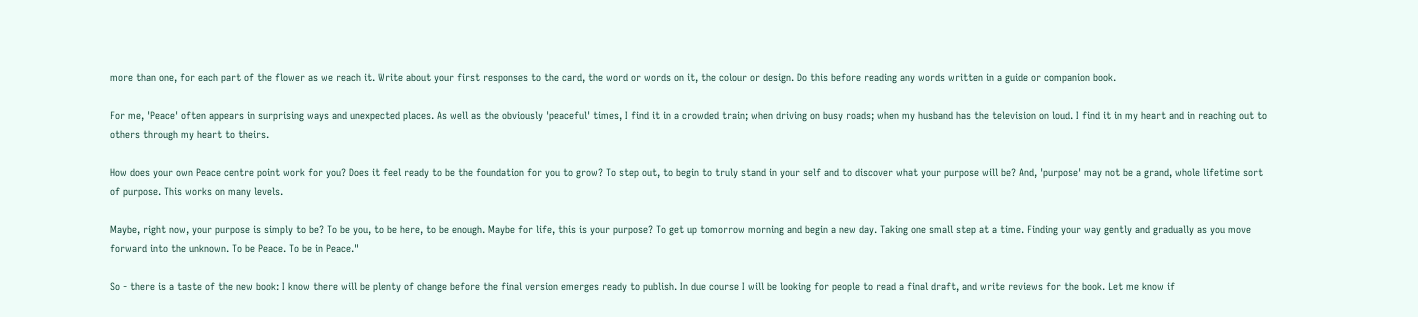more than one, for each part of the flower as we reach it. Write about your first responses to the card, the word or words on it, the colour or design. Do this before reading any words written in a guide or companion book.

For me, 'Peace' often appears in surprising ways and unexpected places. As well as the obviously 'peaceful' times, I find it in a crowded train; when driving on busy roads; when my husband has the television on loud. I find it in my heart and in reaching out to others through my heart to theirs.

How does your own Peace centre point work for you? Does it feel ready to be the foundation for you to grow? To step out, to begin to truly stand in your self and to discover what your purpose will be? And, 'purpose' may not be a grand, whole lifetime sort of purpose. This works on many levels.

Maybe, right now, your purpose is simply to be? To be you, to be here, to be enough. Maybe for life, this is your purpose? To get up tomorrow morning and begin a new day. Taking one small step at a time. Finding your way gently and gradually as you move forward into the unknown. To be Peace. To be in Peace."

So - there is a taste of the new book: I know there will be plenty of change before the final version emerges ready to publish. In due course I will be looking for people to read a final draft, and write reviews for the book. Let me know if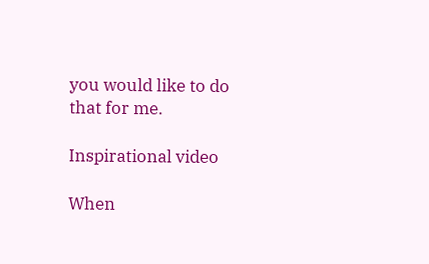you would like to do that for me.

Inspirational video

When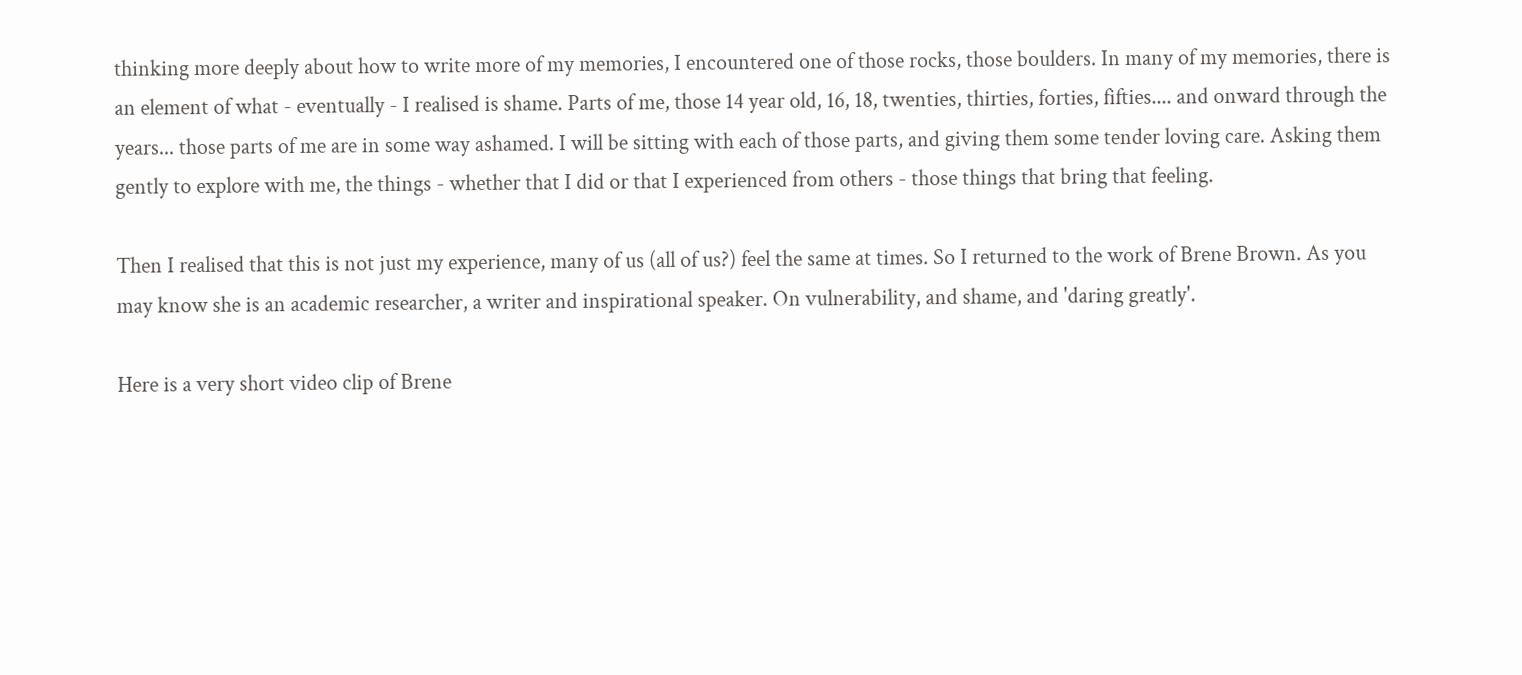thinking more deeply about how to write more of my memories, I encountered one of those rocks, those boulders. In many of my memories, there is an element of what - eventually - I realised is shame. Parts of me, those 14 year old, 16, 18, twenties, thirties, forties, fifties.... and onward through the years... those parts of me are in some way ashamed. I will be sitting with each of those parts, and giving them some tender loving care. Asking them gently to explore with me, the things - whether that I did or that I experienced from others - those things that bring that feeling.

Then I realised that this is not just my experience, many of us (all of us?) feel the same at times. So I returned to the work of Brene Brown. As you may know she is an academic researcher, a writer and inspirational speaker. On vulnerability, and shame, and 'daring greatly'.

Here is a very short video clip of Brene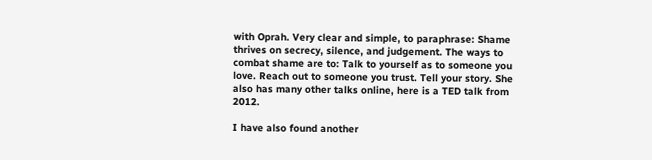with Oprah. Very clear and simple, to paraphrase: Shame thrives on secrecy, silence, and judgement. The ways to combat shame are to: Talk to yourself as to someone you love. Reach out to someone you trust. Tell your story. She also has many other talks online, here is a TED talk from 2012.

I have also found another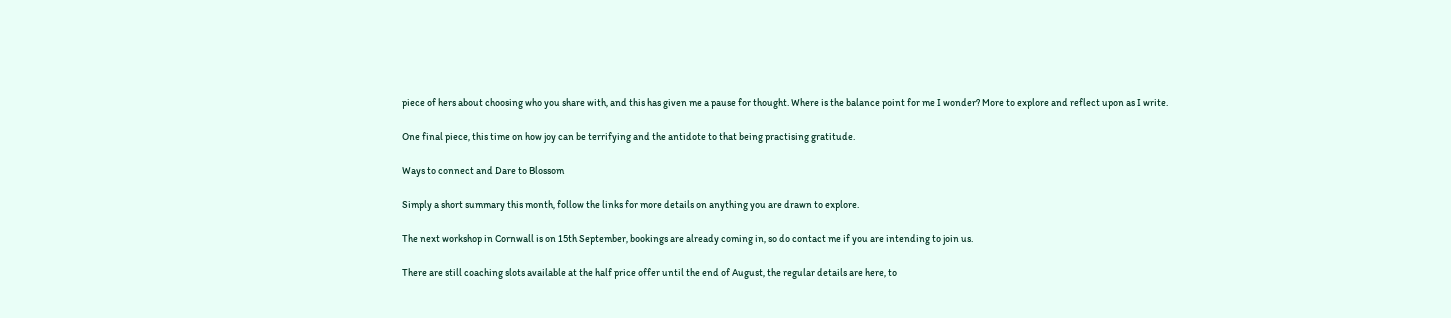piece of hers about choosing who you share with, and this has given me a pause for thought. Where is the balance point for me I wonder? More to explore and reflect upon as I write.

One final piece, this time on how joy can be terrifying and the antidote to that being practising gratitude.

Ways to connect and Dare to Blossom

Simply a short summary this month, follow the links for more details on anything you are drawn to explore.

The next workshop in Cornwall is on 15th September, bookings are already coming in, so do contact me if you are intending to join us.

There are still coaching slots available at the half price offer until the end of August, the regular details are here, to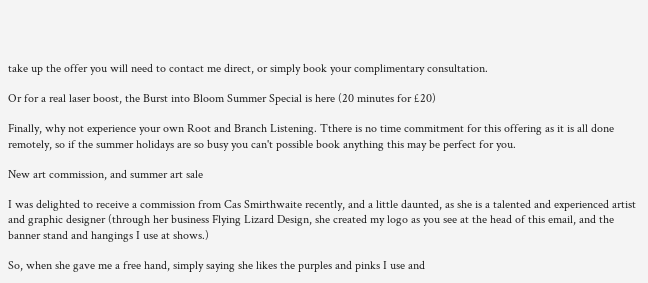take up the offer you will need to contact me direct, or simply book your complimentary consultation.

Or for a real laser boost, the Burst into Bloom Summer Special is here (20 minutes for £20)

Finally, why not experience your own Root and Branch Listening. Tthere is no time commitment for this offering as it is all done remotely, so if the summer holidays are so busy you can't possible book anything this may be perfect for you.

New art commission, and summer art sale

I was delighted to receive a commission from Cas Smirthwaite recently, and a little daunted, as she is a talented and experienced artist and graphic designer (through her business Flying Lizard Design, she created my logo as you see at the head of this email, and the banner stand and hangings I use at shows.)

So, when she gave me a free hand, simply saying she likes the purples and pinks I use and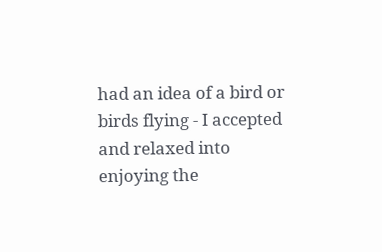had an idea of a bird or birds flying - I accepted and relaxed into enjoying the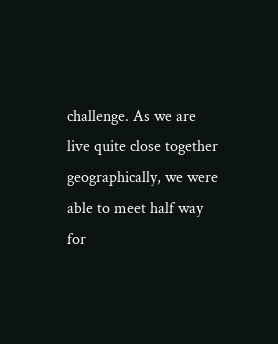challenge. As we are live quite close together geographically, we were able to meet half way for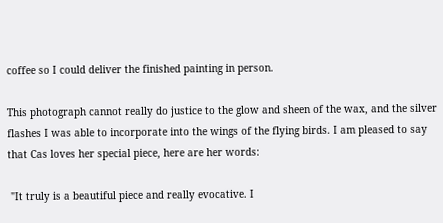coffee so I could deliver the finished painting in person.

This photograph cannot really do justice to the glow and sheen of the wax, and the silver flashes I was able to incorporate into the wings of the flying birds. I am pleased to say that Cas loves her special piece, here are her words:

 "It truly is a beautiful piece and really evocative. I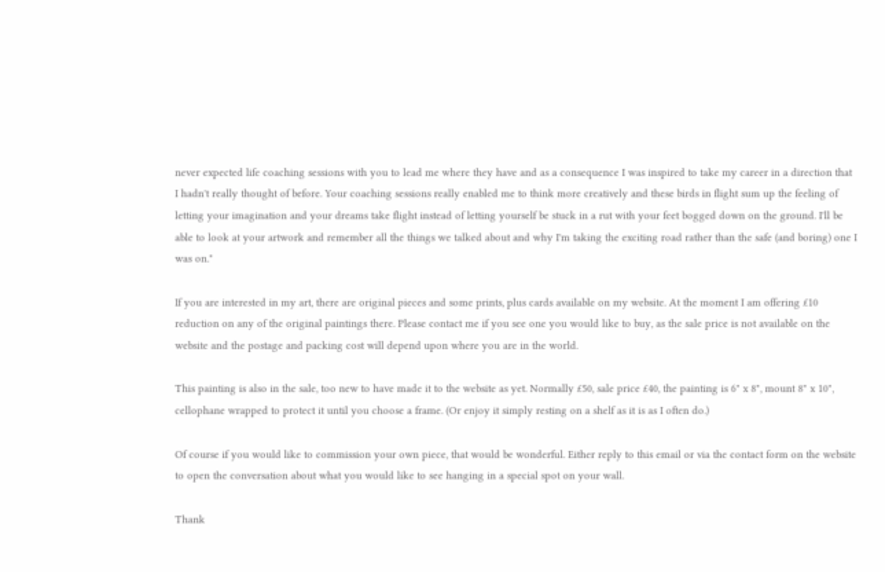never expected life coaching sessions with you to lead me where they have and as a consequence I was inspired to take my career in a direction that I hadn't really thought of before. Your coaching sessions really enabled me to think more creatively and these birds in flight sum up the feeling of letting your imagination and your dreams take flight instead of letting yourself be stuck in a rut with your feet bogged down on the ground. I'll be able to look at your artwork and remember all the things we talked about and why I'm taking the exciting road rather than the safe (and boring) one I was on."

If you are interested in my art, there are original pieces and some prints, plus cards available on my website. At the moment I am offering £10 reduction on any of the original paintings there. Please contact me if you see one you would like to buy, as the sale price is not available on the website and the postage and packing cost will depend upon where you are in the world.

This painting is also in the sale, too new to have made it to the website as yet. Normally £50, sale price £40, the painting is 6" x 8", mount 8" x 10", cellophane wrapped to protect it until you choose a frame. (Or enjoy it simply resting on a shelf as it is as I often do.)

Of course if you would like to commission your own piece, that would be wonderful. Either reply to this email or via the contact form on the website to open the conversation about what you would like to see hanging in a special spot on your wall.

Thank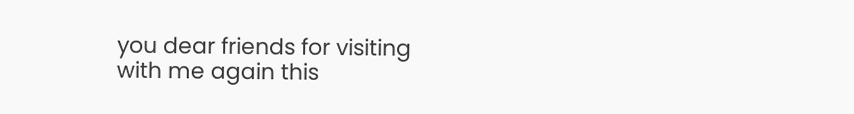you dear friends for visiting with me again this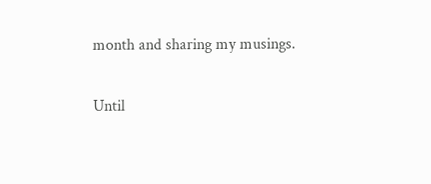month and sharing my musings.

Until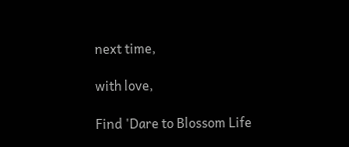next time,

with love,

Find 'Dare to Blossom Life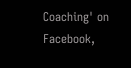Coaching' on Facebook,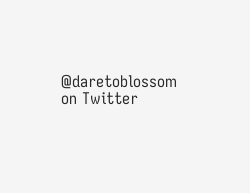@daretoblossom on Twitter